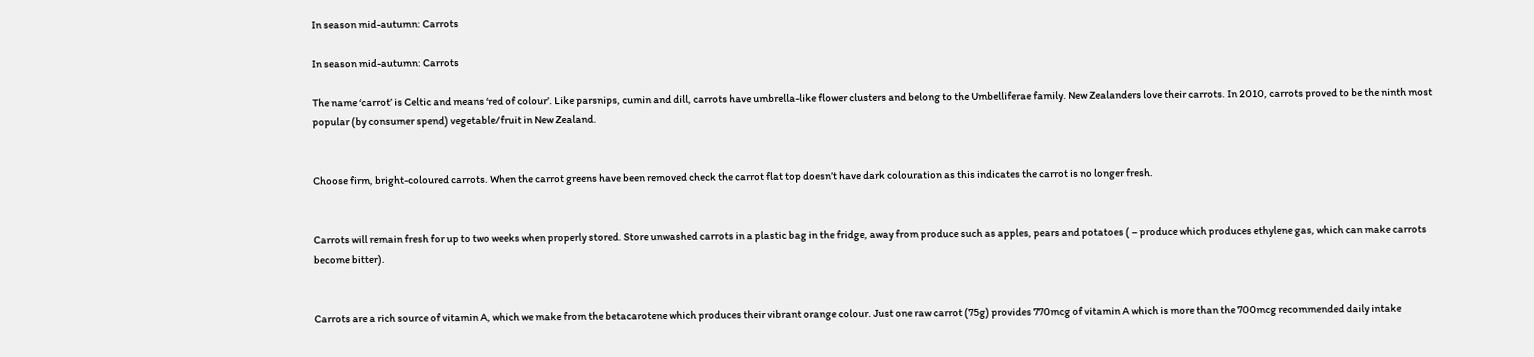In season mid-autumn: Carrots

In season mid-autumn: Carrots

The name ‘carrot’ is Celtic and means ‘red of colour’. Like parsnips, cumin and dill, carrots have umbrella-like flower clusters and belong to the Umbelliferae family. New Zealanders love their carrots. In 2010, carrots proved to be the ninth most popular (by consumer spend) vegetable/fruit in New Zealand.


Choose firm, bright-coloured carrots. When the carrot greens have been removed check the carrot flat top doesn’t have dark colouration as this indicates the carrot is no longer fresh.


Carrots will remain fresh for up to two weeks when properly stored. Store unwashed carrots in a plastic bag in the fridge, away from produce such as apples, pears and potatoes ( – produce which produces ethylene gas, which can make carrots become bitter).


Carrots are a rich source of vitamin A, which we make from the betacarotene which produces their vibrant orange colour. Just one raw carrot (75g) provides 770mcg of vitamin A which is more than the 700mcg recommended daily intake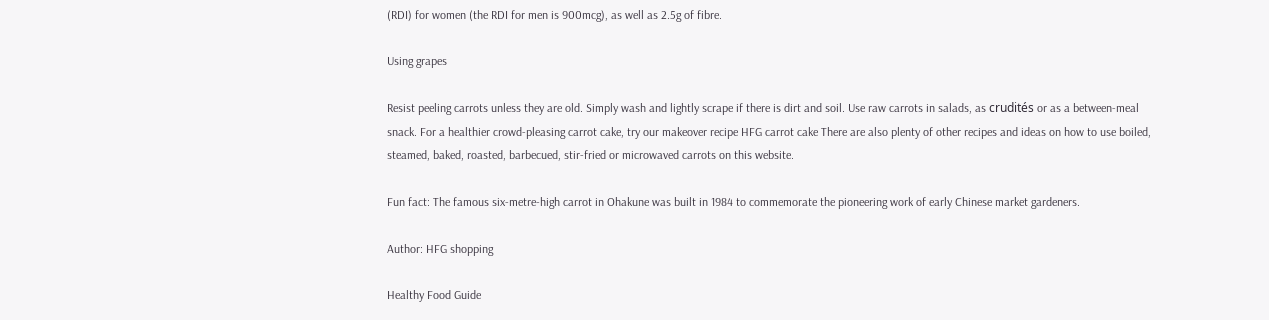(RDI) for women (the RDI for men is 900mcg), as well as 2.5g of fibre.

Using grapes

Resist peeling carrots unless they are old. Simply wash and lightly scrape if there is dirt and soil. Use raw carrots in salads, as crudités or as a between-meal snack. For a healthier crowd-pleasing carrot cake, try our makeover recipe HFG carrot cake There are also plenty of other recipes and ideas on how to use boiled, steamed, baked, roasted, barbecued, stir-fried or microwaved carrots on this website.

Fun fact: The famous six-metre-high carrot in Ohakune was built in 1984 to commemorate the pioneering work of early Chinese market gardeners.

Author: HFG shopping

Healthy Food Guide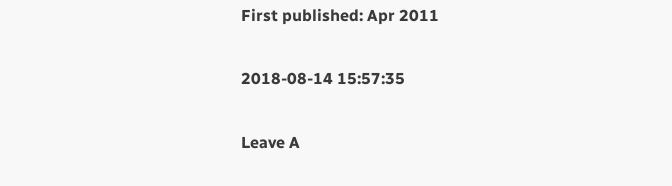First published: Apr 2011

2018-08-14 15:57:35

Leave A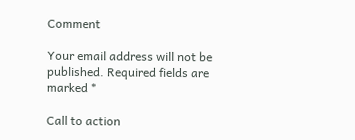Comment

Your email address will not be published. Required fields are marked *

Call to action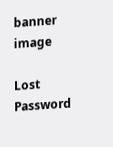banner image

Lost Password